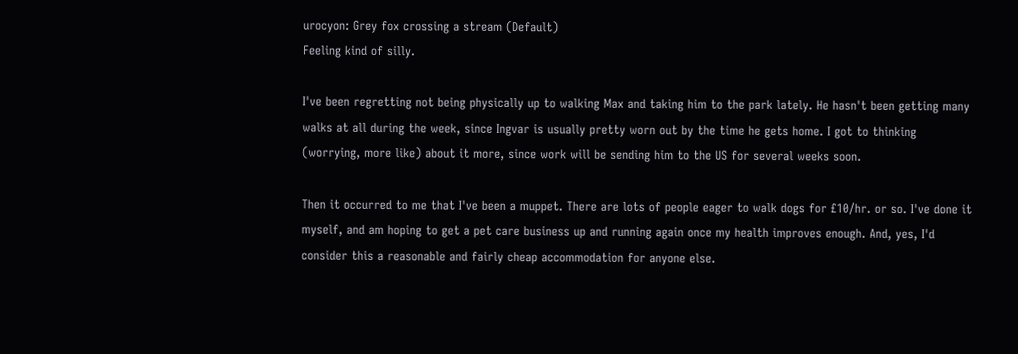urocyon: Grey fox crossing a stream (Default)
Feeling kind of silly.

I've been regretting not being physically up to walking Max and taking him to the park lately. He hasn't been getting many walks at all during the week, since Ingvar is usually pretty worn out by the time he gets home. I got to thinking (worrying, more like) about it more, since work will be sending him to the US for several weeks soon.

Then it occurred to me that I've been a muppet. There are lots of people eager to walk dogs for £10/hr. or so. I've done it myself, and am hoping to get a pet care business up and running again once my health improves enough. And, yes, I'd consider this a reasonable and fairly cheap accommodation for anyone else.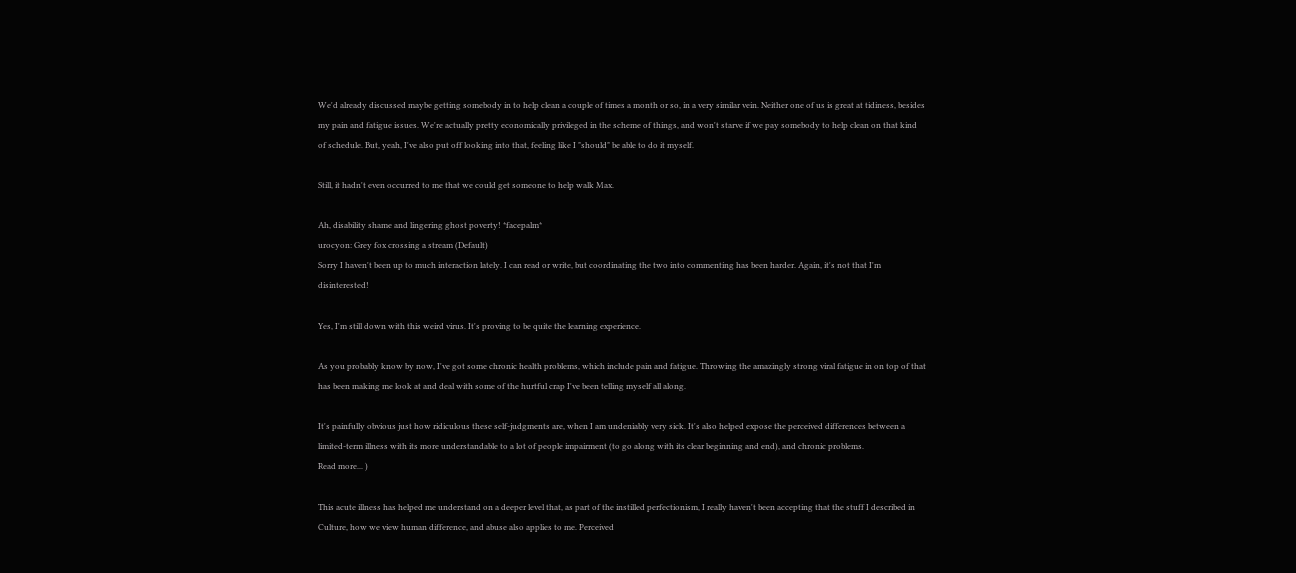We'd already discussed maybe getting somebody in to help clean a couple of times a month or so, in a very similar vein. Neither one of us is great at tidiness, besides my pain and fatigue issues. We're actually pretty economically privileged in the scheme of things, and won't starve if we pay somebody to help clean on that kind of schedule. But, yeah, I've also put off looking into that, feeling like I "should" be able to do it myself.

Still, it hadn't even occurred to me that we could get someone to help walk Max.

Ah, disability shame and lingering ghost poverty! *facepalm*
urocyon: Grey fox crossing a stream (Default)
Sorry I haven't been up to much interaction lately. I can read or write, but coordinating the two into commenting has been harder. Again, it's not that I'm disinterested!

Yes, I'm still down with this weird virus. It's proving to be quite the learning experience.

As you probably know by now, I've got some chronic health problems, which include pain and fatigue. Throwing the amazingly strong viral fatigue in on top of that has been making me look at and deal with some of the hurtful crap I've been telling myself all along.

It's painfully obvious just how ridiculous these self-judgments are, when I am undeniably very sick. It's also helped expose the perceived differences between a limited-term illness with its more understandable to a lot of people impairment (to go along with its clear beginning and end), and chronic problems.
Read more... )

This acute illness has helped me understand on a deeper level that, as part of the instilled perfectionism, I really haven't been accepting that the stuff I described in Culture, how we view human difference, and abuse also applies to me. Perceived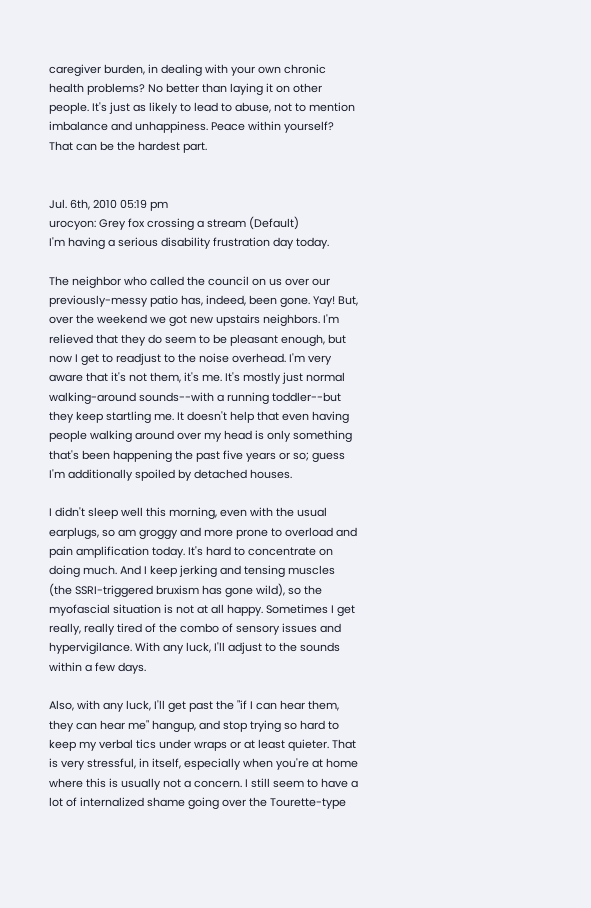caregiver burden, in dealing with your own chronic health problems? No better than laying it on other people. It's just as likely to lead to abuse, not to mention imbalance and unhappiness. Peace within yourself? That can be the hardest part.


Jul. 6th, 2010 05:19 pm
urocyon: Grey fox crossing a stream (Default)
I'm having a serious disability frustration day today.

The neighbor who called the council on us over our previously-messy patio has, indeed, been gone. Yay! But, over the weekend we got new upstairs neighbors. I'm relieved that they do seem to be pleasant enough, but now I get to readjust to the noise overhead. I'm very aware that it's not them, it's me. It's mostly just normal walking-around sounds--with a running toddler--but they keep startling me. It doesn't help that even having people walking around over my head is only something that's been happening the past five years or so; guess I'm additionally spoiled by detached houses.

I didn't sleep well this morning, even with the usual earplugs, so am groggy and more prone to overload and pain amplification today. It's hard to concentrate on doing much. And I keep jerking and tensing muscles (the SSRI-triggered bruxism has gone wild), so the myofascial situation is not at all happy. Sometimes I get really, really tired of the combo of sensory issues and hypervigilance. With any luck, I'll adjust to the sounds within a few days.

Also, with any luck, I'll get past the "if I can hear them, they can hear me" hangup, and stop trying so hard to keep my verbal tics under wraps or at least quieter. That is very stressful, in itself, especially when you're at home where this is usually not a concern. I still seem to have a lot of internalized shame going over the Tourette-type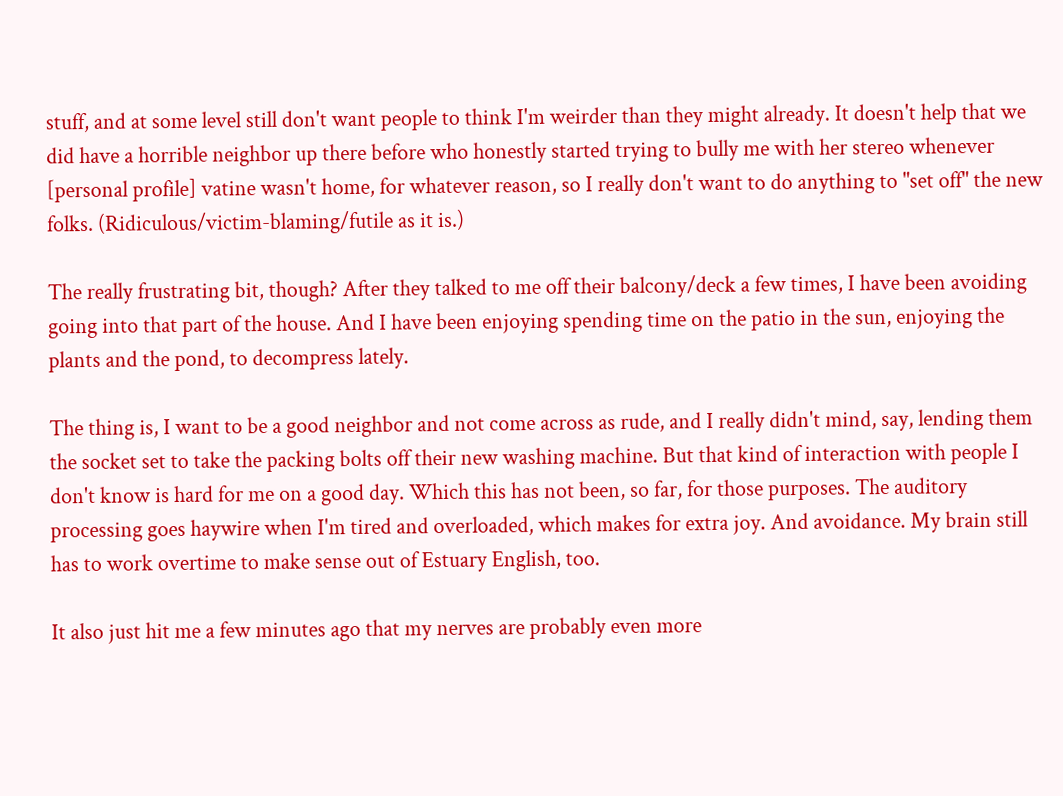stuff, and at some level still don't want people to think I'm weirder than they might already. It doesn't help that we did have a horrible neighbor up there before who honestly started trying to bully me with her stereo whenever [personal profile] vatine wasn't home, for whatever reason, so I really don't want to do anything to "set off" the new folks. (Ridiculous/victim-blaming/futile as it is.)

The really frustrating bit, though? After they talked to me off their balcony/deck a few times, I have been avoiding going into that part of the house. And I have been enjoying spending time on the patio in the sun, enjoying the plants and the pond, to decompress lately.

The thing is, I want to be a good neighbor and not come across as rude, and I really didn't mind, say, lending them the socket set to take the packing bolts off their new washing machine. But that kind of interaction with people I don't know is hard for me on a good day. Which this has not been, so far, for those purposes. The auditory processing goes haywire when I'm tired and overloaded, which makes for extra joy. And avoidance. My brain still has to work overtime to make sense out of Estuary English, too.

It also just hit me a few minutes ago that my nerves are probably even more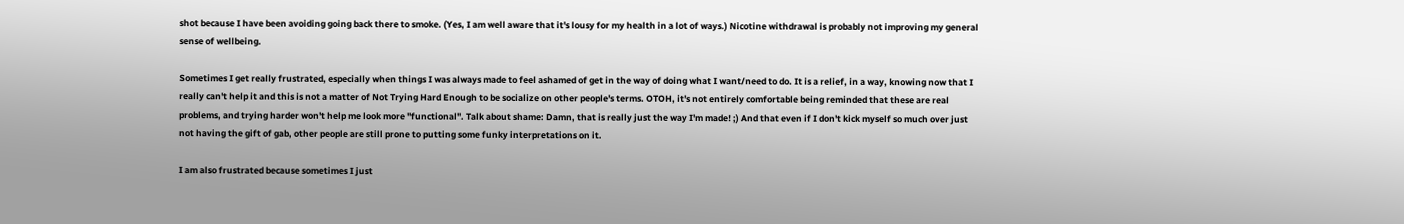shot because I have been avoiding going back there to smoke. (Yes, I am well aware that it's lousy for my health in a lot of ways.) Nicotine withdrawal is probably not improving my general sense of wellbeing.

Sometimes I get really frustrated, especially when things I was always made to feel ashamed of get in the way of doing what I want/need to do. It is a relief, in a way, knowing now that I really can't help it and this is not a matter of Not Trying Hard Enough to be socialize on other people's terms. OTOH, it's not entirely comfortable being reminded that these are real problems, and trying harder won't help me look more "functional". Talk about shame: Damn, that is really just the way I'm made! ;) And that even if I don't kick myself so much over just not having the gift of gab, other people are still prone to putting some funky interpretations on it.

I am also frustrated because sometimes I just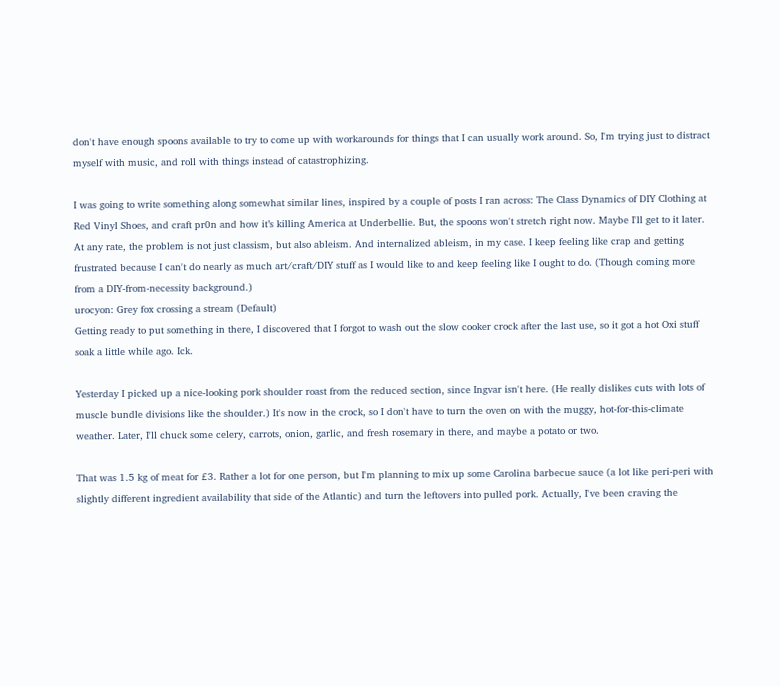don't have enough spoons available to try to come up with workarounds for things that I can usually work around. So, I'm trying just to distract myself with music, and roll with things instead of catastrophizing.

I was going to write something along somewhat similar lines, inspired by a couple of posts I ran across: The Class Dynamics of DIY Clothing at Red Vinyl Shoes, and craft pr0n and how it’s killing America at Underbellie. But, the spoons won't stretch right now. Maybe I'll get to it later. At any rate, the problem is not just classism, but also ableism. And internalized ableism, in my case. I keep feeling like crap and getting frustrated because I can't do nearly as much art/craft/DIY stuff as I would like to and keep feeling like I ought to do. (Though coming more from a DIY-from-necessity background.)
urocyon: Grey fox crossing a stream (Default)
Getting ready to put something in there, I discovered that I forgot to wash out the slow cooker crock after the last use, so it got a hot Oxi stuff soak a little while ago. Ick.

Yesterday I picked up a nice-looking pork shoulder roast from the reduced section, since Ingvar isn't here. (He really dislikes cuts with lots of muscle bundle divisions like the shoulder.) It's now in the crock, so I don't have to turn the oven on with the muggy, hot-for-this-climate weather. Later, I'll chuck some celery, carrots, onion, garlic, and fresh rosemary in there, and maybe a potato or two.

That was 1.5 kg of meat for £3. Rather a lot for one person, but I'm planning to mix up some Carolina barbecue sauce (a lot like peri-peri with slightly different ingredient availability that side of the Atlantic) and turn the leftovers into pulled pork. Actually, I've been craving the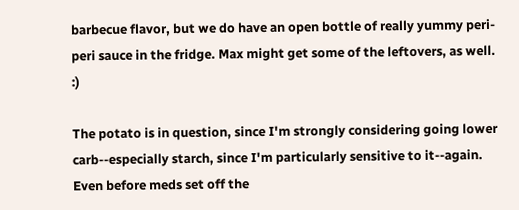barbecue flavor, but we do have an open bottle of really yummy peri-peri sauce in the fridge. Max might get some of the leftovers, as well. :)

The potato is in question, since I'm strongly considering going lower carb--especially starch, since I'm particularly sensitive to it--again. Even before meds set off the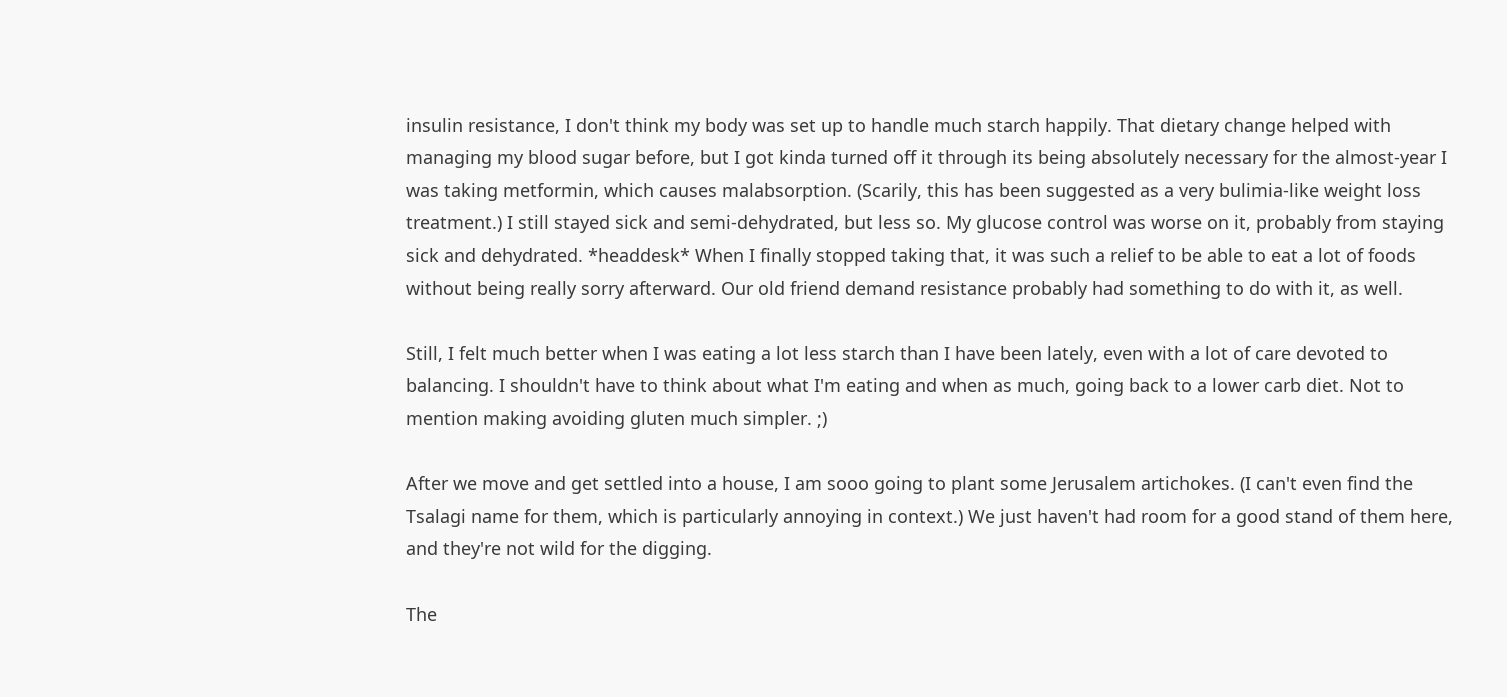insulin resistance, I don't think my body was set up to handle much starch happily. That dietary change helped with managing my blood sugar before, but I got kinda turned off it through its being absolutely necessary for the almost-year I was taking metformin, which causes malabsorption. (Scarily, this has been suggested as a very bulimia-like weight loss treatment.) I still stayed sick and semi-dehydrated, but less so. My glucose control was worse on it, probably from staying sick and dehydrated. *headdesk* When I finally stopped taking that, it was such a relief to be able to eat a lot of foods without being really sorry afterward. Our old friend demand resistance probably had something to do with it, as well.

Still, I felt much better when I was eating a lot less starch than I have been lately, even with a lot of care devoted to balancing. I shouldn't have to think about what I'm eating and when as much, going back to a lower carb diet. Not to mention making avoiding gluten much simpler. ;)

After we move and get settled into a house, I am sooo going to plant some Jerusalem artichokes. (I can't even find the Tsalagi name for them, which is particularly annoying in context.) We just haven't had room for a good stand of them here, and they're not wild for the digging.

The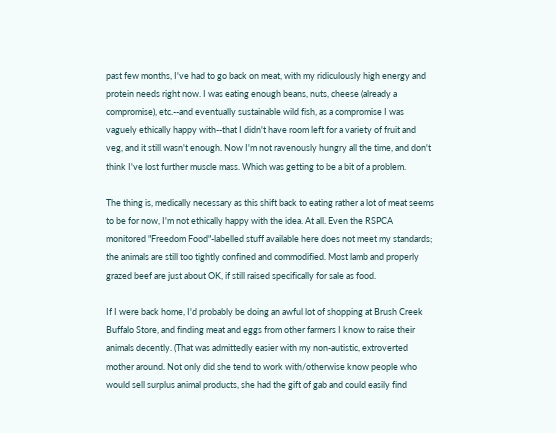past few months, I've had to go back on meat, with my ridiculously high energy and protein needs right now. I was eating enough beans, nuts, cheese (already a compromise), etc.--and eventually sustainable wild fish, as a compromise I was vaguely ethically happy with--that I didn't have room left for a variety of fruit and veg, and it still wasn't enough. Now I'm not ravenously hungry all the time, and don't think I've lost further muscle mass. Which was getting to be a bit of a problem.

The thing is, medically necessary as this shift back to eating rather a lot of meat seems to be for now, I'm not ethically happy with the idea. At all. Even the RSPCA monitored "Freedom Food"-labelled stuff available here does not meet my standards; the animals are still too tightly confined and commodified. Most lamb and properly grazed beef are just about OK, if still raised specifically for sale as food.

If I were back home, I'd probably be doing an awful lot of shopping at Brush Creek Buffalo Store, and finding meat and eggs from other farmers I know to raise their animals decently. (That was admittedly easier with my non-autistic, extroverted mother around. Not only did she tend to work with/otherwise know people who would sell surplus animal products, she had the gift of gab and could easily find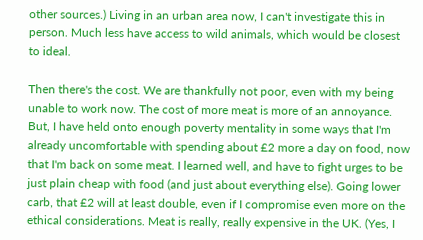other sources.) Living in an urban area now, I can't investigate this in person. Much less have access to wild animals, which would be closest to ideal.

Then there's the cost. We are thankfully not poor, even with my being unable to work now. The cost of more meat is more of an annoyance. But, I have held onto enough poverty mentality in some ways that I'm already uncomfortable with spending about £2 more a day on food, now that I'm back on some meat. I learned well, and have to fight urges to be just plain cheap with food (and just about everything else). Going lower carb, that £2 will at least double, even if I compromise even more on the ethical considerations. Meat is really, really expensive in the UK. (Yes, I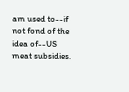am used to--if not fond of the idea of--US meat subsidies.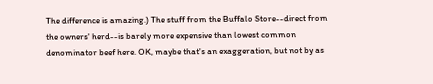The difference is amazing.) The stuff from the Buffalo Store--direct from the owners' herd--is barely more expensive than lowest common denominator beef here. OK, maybe that's an exaggeration, but not by as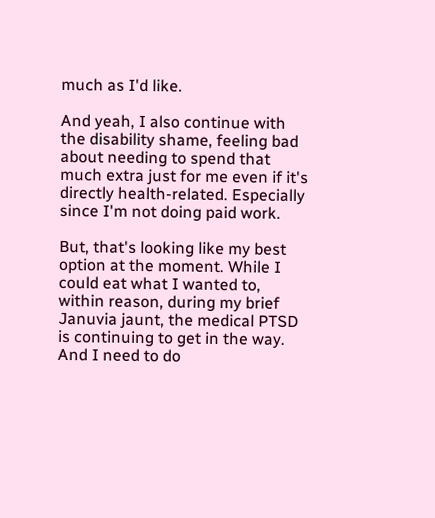much as I'd like.

And yeah, I also continue with the disability shame, feeling bad about needing to spend that much extra just for me even if it's directly health-related. Especially since I'm not doing paid work.

But, that's looking like my best option at the moment. While I could eat what I wanted to, within reason, during my brief Januvia jaunt, the medical PTSD is continuing to get in the way. And I need to do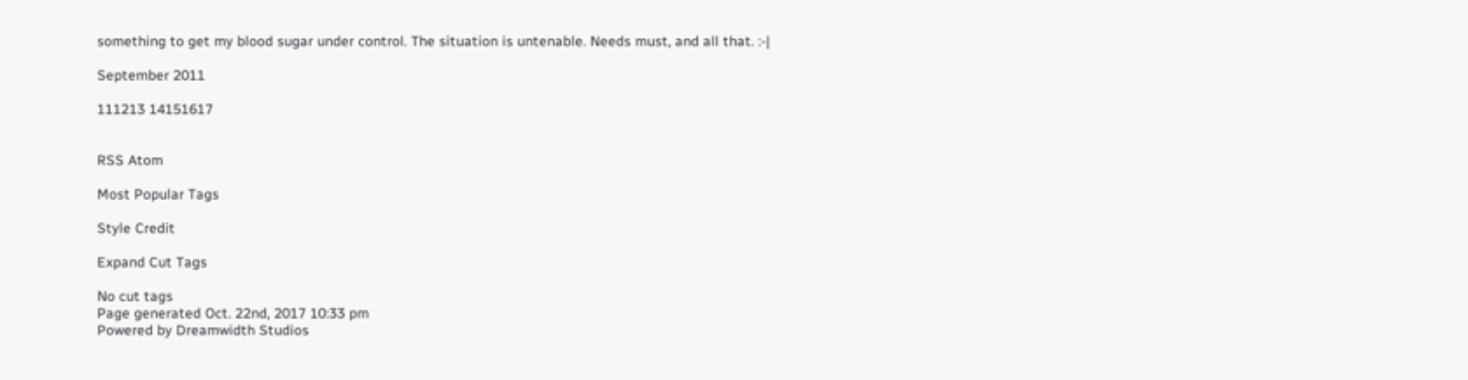something to get my blood sugar under control. The situation is untenable. Needs must, and all that. :-|

September 2011

111213 14151617


RSS Atom

Most Popular Tags

Style Credit

Expand Cut Tags

No cut tags
Page generated Oct. 22nd, 2017 10:33 pm
Powered by Dreamwidth Studios